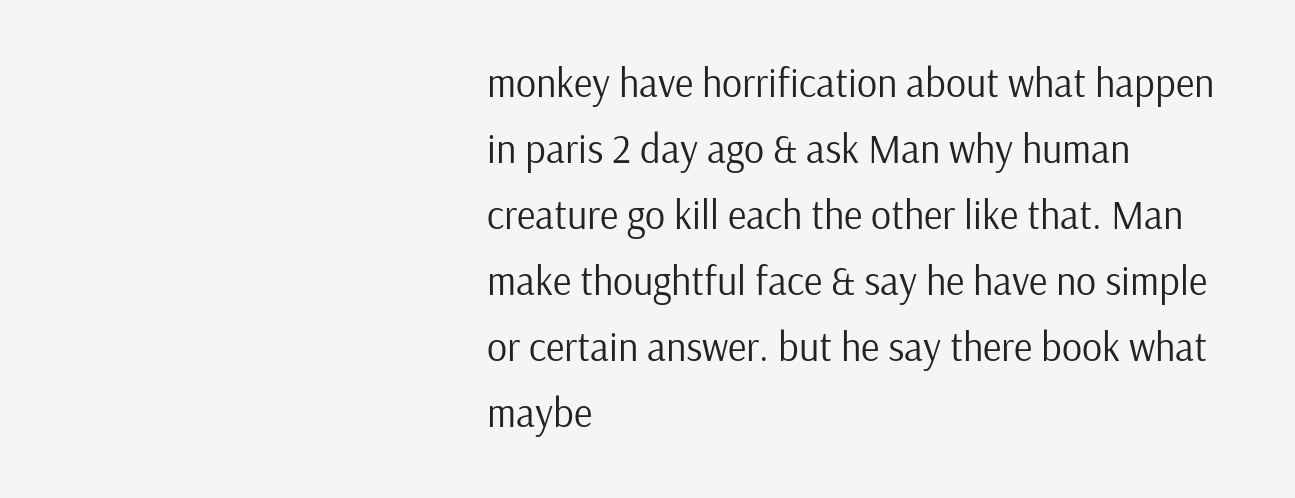monkey have horrification about what happen in paris 2 day ago & ask Man why human creature go kill each the other like that. Man make thoughtful face & say he have no simple or certain answer. but he say there book what maybe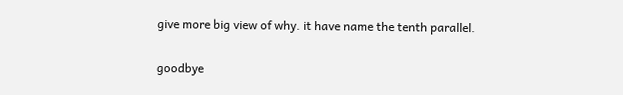give more big view of why. it have name the tenth parallel.

goodbye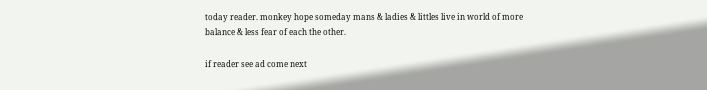today reader. monkey hope someday mans & ladies & littles live in world of more balance & less fear of each the other.

if reader see ad come next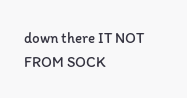down there IT NOT FROM SOCK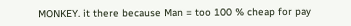MONKEY. it there because Man = too 100 % cheap for pay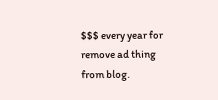$$$ every year for remove ad thing from blog.